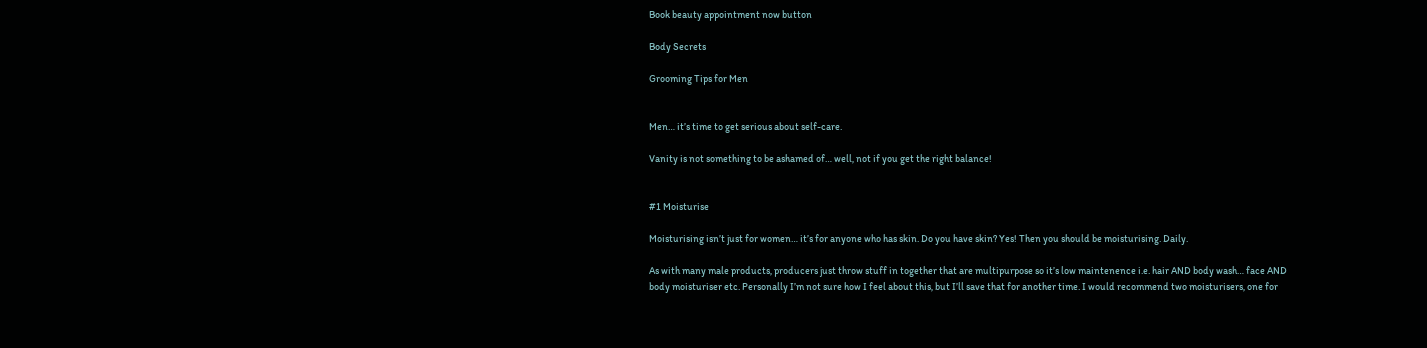Book beauty appointment now button

Body Secrets

Grooming Tips for Men


Men… it’s time to get serious about self-care.

Vanity is not something to be ashamed of… well, not if you get the right balance!


#1 Moisturise

Moisturising isn’t just for women… it’s for anyone who has skin. Do you have skin? Yes! Then you should be moisturising. Daily.

As with many male products, producers just throw stuff in together that are multipurpose so it’s low maintenence i.e. hair AND body wash… face AND body moisturiser etc. Personally I’m not sure how I feel about this, but I’ll save that for another time. I would recommend two moisturisers, one for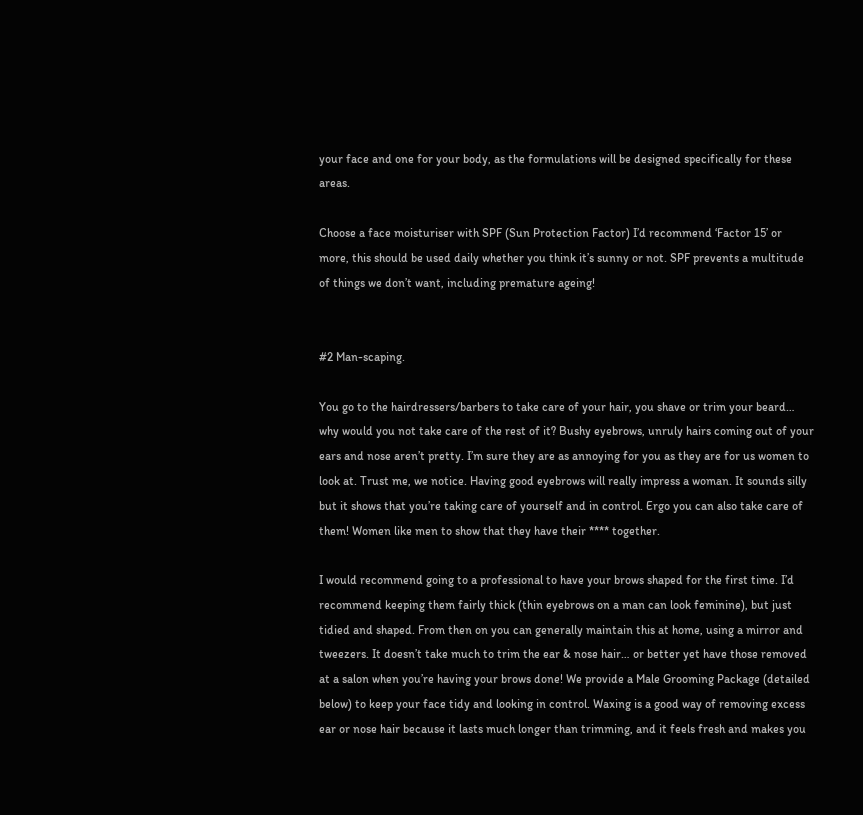your face and one for your body, as the formulations will be designed specifically for these areas.

Choose a face moisturiser with SPF (Sun Protection Factor) I’d recommend ‘Factor 15’ or more, this should be used daily whether you think it’s sunny or not. SPF prevents a multitude of things we don’t want, including premature ageing!


#2 Man-scaping.

You go to the hairdressers/barbers to take care of your hair, you shave or trim your beard… why would you not take care of the rest of it? Bushy eyebrows, unruly hairs coming out of your ears and nose aren’t pretty. I’m sure they are as annoying for you as they are for us women to look at. Trust me, we notice. Having good eyebrows will really impress a woman. It sounds silly but it shows that you’re taking care of yourself and in control. Ergo you can also take care of them! Women like men to show that they have their **** together.

I would recommend going to a professional to have your brows shaped for the first time. I’d recommend keeping them fairly thick (thin eyebrows on a man can look feminine), but just tidied and shaped. From then on you can generally maintain this at home, using a mirror and tweezers. It doesn’t take much to trim the ear & nose hair… or better yet have those removed at a salon when you’re having your brows done! We provide a Male Grooming Package (detailed below) to keep your face tidy and looking in control. Waxing is a good way of removing excess ear or nose hair because it lasts much longer than trimming, and it feels fresh and makes you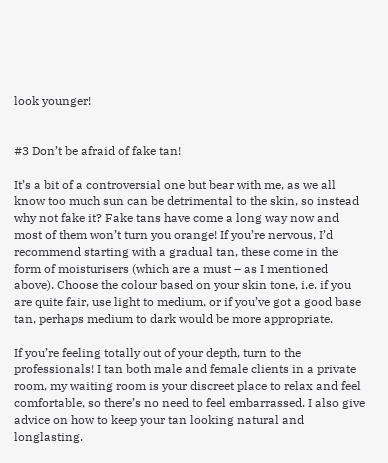look younger!


#3 Don’t be afraid of fake tan!

It’s a bit of a controversial one but bear with me, as we all know too much sun can be detrimental to the skin, so instead why not fake it? Fake tans have come a long way now and most of them won’t turn you orange! If you’re nervous, I’d recommend starting with a gradual tan, these come in the form of moisturisers (which are a must – as I mentioned above). Choose the colour based on your skin tone, i.e. if you are quite fair, use light to medium, or if you’ve got a good base tan, perhaps medium to dark would be more appropriate.

If you’re feeling totally out of your depth, turn to the professionals! I tan both male and female clients in a private room, my waiting room is your discreet place to relax and feel comfortable, so there’s no need to feel embarrassed. I also give advice on how to keep your tan looking natural and longlasting.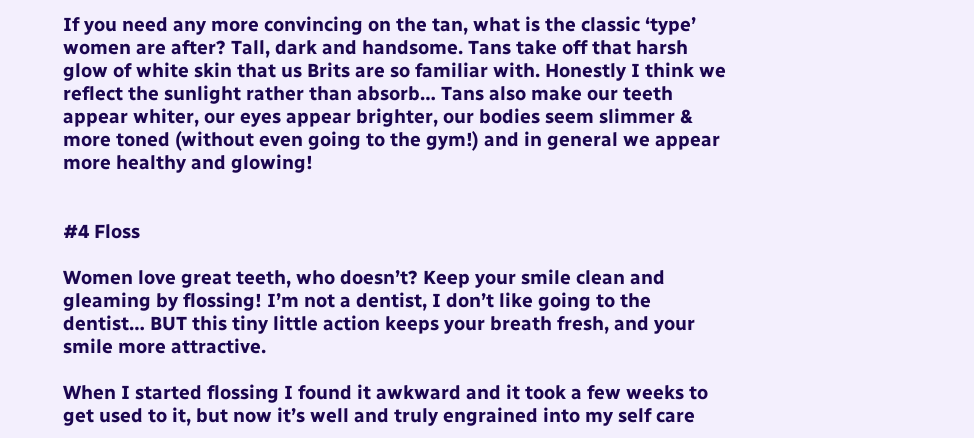If you need any more convincing on the tan, what is the classic ‘type’ women are after? Tall, dark and handsome. Tans take off that harsh glow of white skin that us Brits are so familiar with. Honestly I think we reflect the sunlight rather than absorb… Tans also make our teeth appear whiter, our eyes appear brighter, our bodies seem slimmer & more toned (without even going to the gym!) and in general we appear more healthy and glowing!


#4 Floss

Women love great teeth, who doesn’t? Keep your smile clean and gleaming by flossing! I’m not a dentist, I don’t like going to the dentist… BUT this tiny little action keeps your breath fresh, and your smile more attractive.

When I started flossing I found it awkward and it took a few weeks to get used to it, but now it’s well and truly engrained into my self care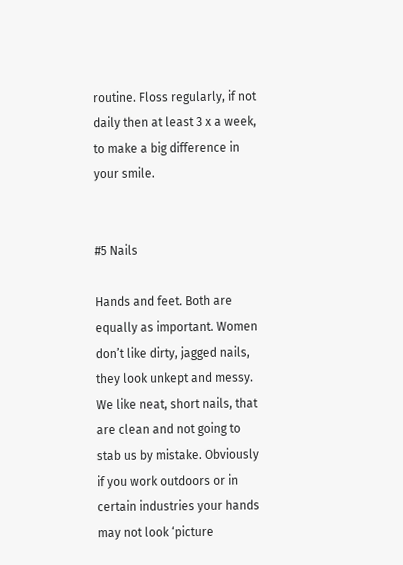routine. Floss regularly, if not daily then at least 3 x a week, to make a big difference in your smile.


#5 Nails

Hands and feet. Both are equally as important. Women don’t like dirty, jagged nails, they look unkept and messy. We like neat, short nails, that are clean and not going to stab us by mistake. Obviously if you work outdoors or in certain industries your hands may not look ‘picture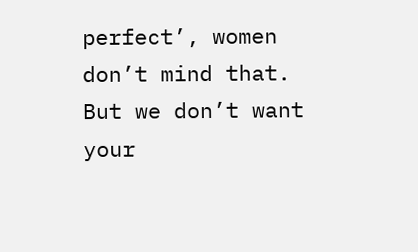perfect’, women don’t mind that. But we don’t want your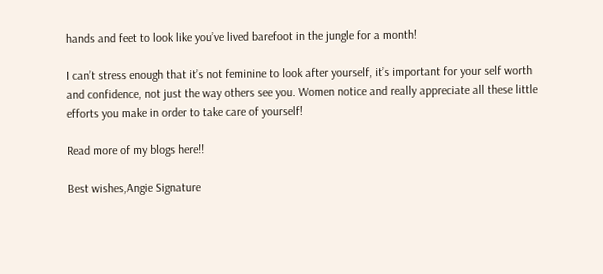hands and feet to look like you’ve lived barefoot in the jungle for a month!

I can’t stress enough that it’s not feminine to look after yourself, it’s important for your self worth and confidence, not just the way others see you. Women notice and really appreciate all these little efforts you make in order to take care of yourself!

Read more of my blogs here!!

Best wishes,Angie Signature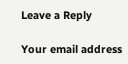Leave a Reply

Your email address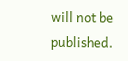will not be published.